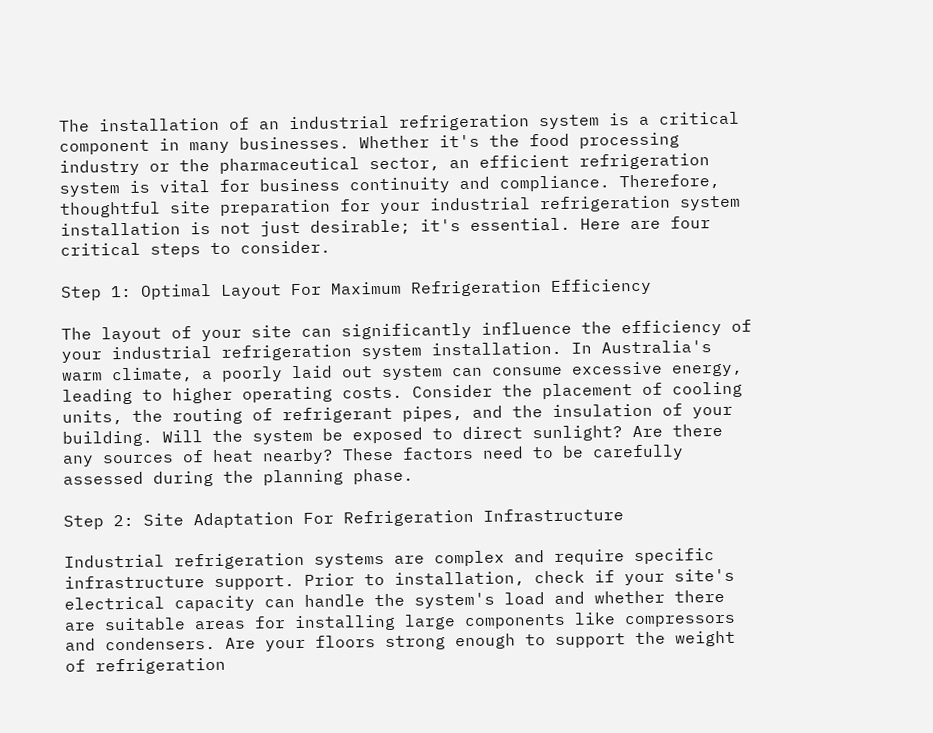The installation of an industrial refrigeration system is a critical component in many businesses. Whether it's the food processing industry or the pharmaceutical sector, an efficient refrigeration system is vital for business continuity and compliance. Therefore, thoughtful site preparation for your industrial refrigeration system installation is not just desirable; it's essential. Here are four critical steps to consider.

Step 1: Optimal Layout For Maximum Refrigeration Efficiency

The layout of your site can significantly influence the efficiency of your industrial refrigeration system installation. In Australia's warm climate, a poorly laid out system can consume excessive energy, leading to higher operating costs. Consider the placement of cooling units, the routing of refrigerant pipes, and the insulation of your building. Will the system be exposed to direct sunlight? Are there any sources of heat nearby? These factors need to be carefully assessed during the planning phase.

Step 2: Site Adaptation For Refrigeration Infrastructure

Industrial refrigeration systems are complex and require specific infrastructure support. Prior to installation, check if your site's electrical capacity can handle the system's load and whether there are suitable areas for installing large components like compressors and condensers. Are your floors strong enough to support the weight of refrigeration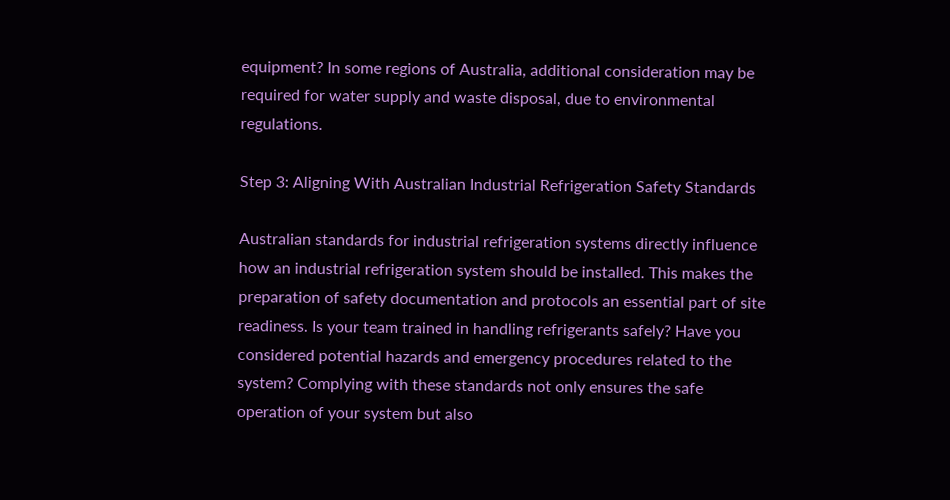equipment? In some regions of Australia, additional consideration may be required for water supply and waste disposal, due to environmental regulations.

Step 3: Aligning With Australian Industrial Refrigeration Safety Standards

Australian standards for industrial refrigeration systems directly influence how an industrial refrigeration system should be installed. This makes the preparation of safety documentation and protocols an essential part of site readiness. Is your team trained in handling refrigerants safely? Have you considered potential hazards and emergency procedures related to the system? Complying with these standards not only ensures the safe operation of your system but also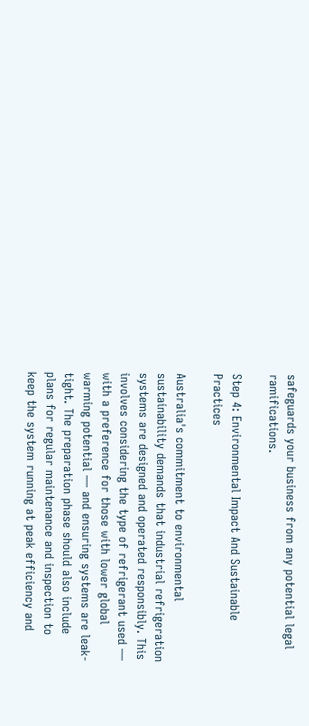safeguards your business from any potential legal ramifications.

Step 4: Environmental Impact And Sustainable Practices

Australia's commitment to environmental sustainability demands that industrial refrigeration systems are designed and operated responsibly. This involves considering the type of refrigerant used — with a preference for those with lower global warming potential — and ensuring systems are leak-tight. The preparation phase should also include plans for regular maintenance and inspection to keep the system running at peak efficiency and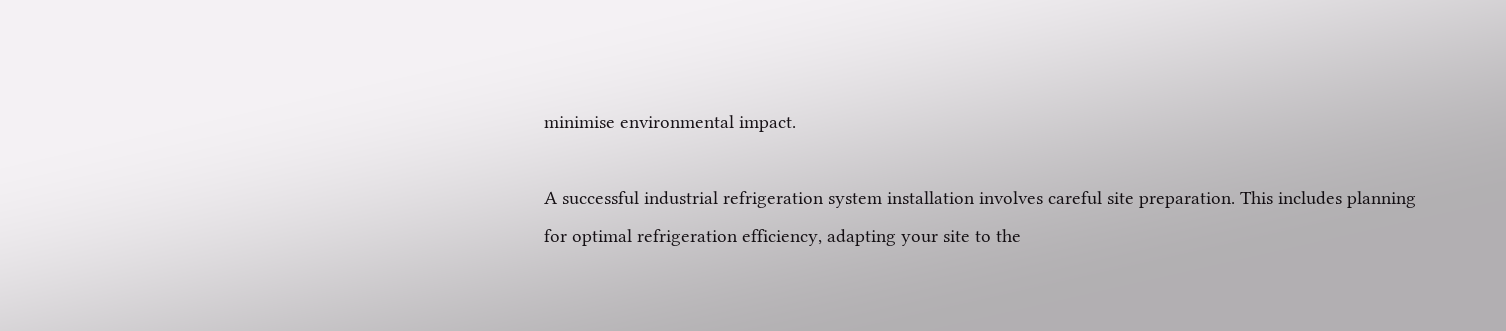minimise environmental impact.

A successful industrial refrigeration system installation involves careful site preparation. This includes planning for optimal refrigeration efficiency, adapting your site to the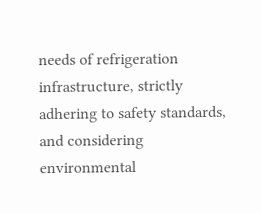needs of refrigeration infrastructure, strictly adhering to safety standards, and considering environmental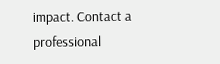impact. Contact a professional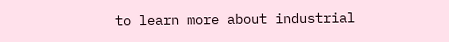to learn more about industrial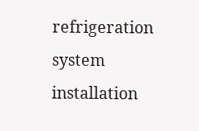refrigeration system installation